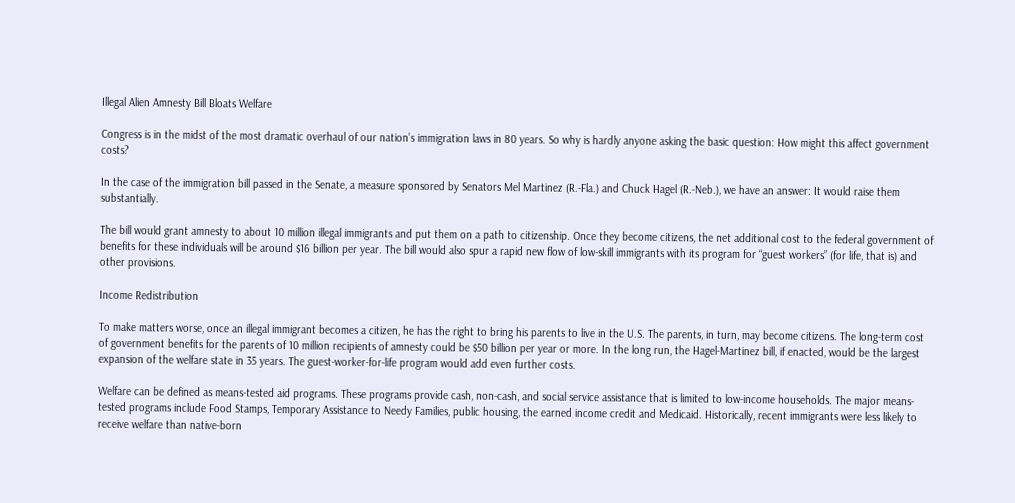Illegal Alien Amnesty Bill Bloats Welfare

Congress is in the midst of the most dramatic overhaul of our nation’s immigration laws in 80 years. So why is hardly anyone asking the basic question: How might this affect government costs?

In the case of the immigration bill passed in the Senate, a measure sponsored by Senators Mel Martinez (R.-Fla.) and Chuck Hagel (R.-Neb.), we have an answer: It would raise them substantially.

The bill would grant amnesty to about 10 million illegal immigrants and put them on a path to citizenship. Once they become citizens, the net additional cost to the federal government of benefits for these individuals will be around $16 billion per year. The bill would also spur a rapid new flow of low-skill immigrants with its program for “guest workers” (for life, that is) and other provisions.

Income Redistribution

To make matters worse, once an illegal immigrant becomes a citizen, he has the right to bring his parents to live in the U.S. The parents, in turn, may become citizens. The long-term cost of government benefits for the parents of 10 million recipients of amnesty could be $50 billion per year or more. In the long run, the Hagel-Martinez bill, if enacted, would be the largest expansion of the welfare state in 35 years. The guest-worker-for-life program would add even further costs.

Welfare can be defined as means-tested aid programs. These programs provide cash, non-cash, and social service assistance that is limited to low-income households. The major means-tested programs include Food Stamps, Temporary Assistance to Needy Families, public housing, the earned income credit and Medicaid. Historically, recent immigrants were less likely to receive welfare than native-born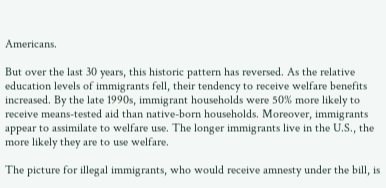Americans.

But over the last 30 years, this historic pattern has reversed. As the relative education levels of immigrants fell, their tendency to receive welfare benefits increased. By the late 1990s, immigrant households were 50% more likely to receive means-tested aid than native-born households. Moreover, immigrants appear to assimilate to welfare use. The longer immigrants live in the U.S., the more likely they are to use welfare.

The picture for illegal immigrants, who would receive amnesty under the bill, is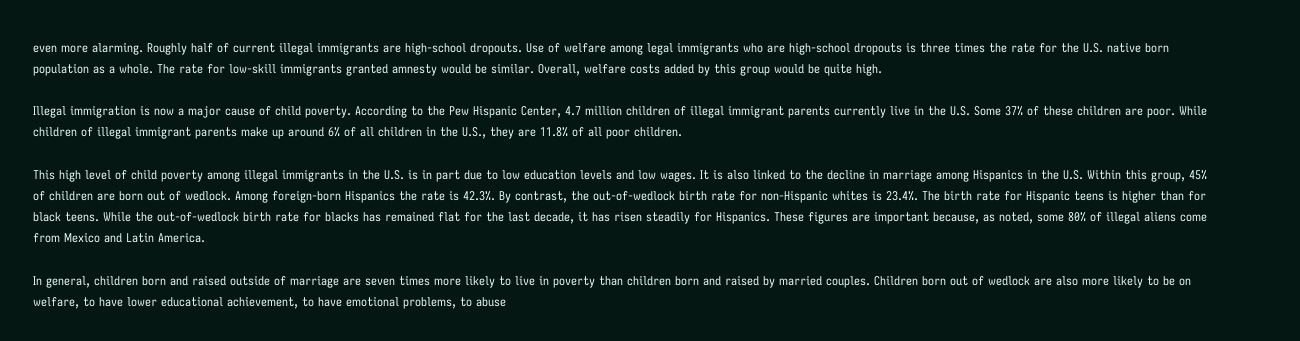even more alarming. Roughly half of current illegal immigrants are high-school dropouts. Use of welfare among legal immigrants who are high-school dropouts is three times the rate for the U.S. native born population as a whole. The rate for low-skill immigrants granted amnesty would be similar. Overall, welfare costs added by this group would be quite high.

Illegal immigration is now a major cause of child poverty. According to the Pew Hispanic Center, 4.7 million children of illegal immigrant parents currently live in the U.S. Some 37% of these children are poor. While children of illegal immigrant parents make up around 6% of all children in the U.S., they are 11.8% of all poor children.

This high level of child poverty among illegal immigrants in the U.S. is in part due to low education levels and low wages. It is also linked to the decline in marriage among Hispanics in the U.S. Within this group, 45% of children are born out of wedlock. Among foreign-born Hispanics the rate is 42.3%. By contrast, the out-of-wedlock birth rate for non-Hispanic whites is 23.4%. The birth rate for Hispanic teens is higher than for black teens. While the out-of-wedlock birth rate for blacks has remained flat for the last decade, it has risen steadily for Hispanics. These figures are important because, as noted, some 80% of illegal aliens come from Mexico and Latin America.

In general, children born and raised outside of marriage are seven times more likely to live in poverty than children born and raised by married couples. Children born out of wedlock are also more likely to be on welfare, to have lower educational achievement, to have emotional problems, to abuse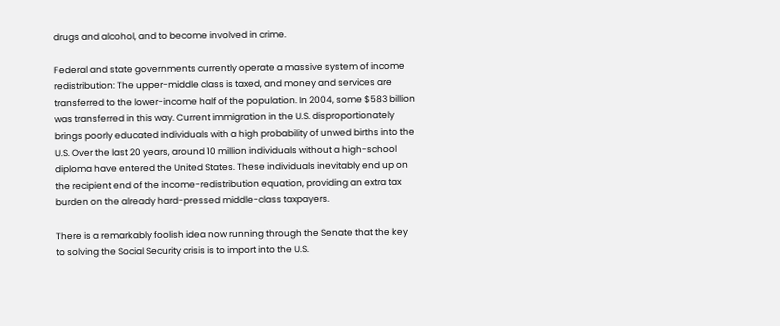drugs and alcohol, and to become involved in crime.

Federal and state governments currently operate a massive system of income redistribution: The upper-middle class is taxed, and money and services are transferred to the lower-income half of the population. In 2004, some $583 billion was transferred in this way. Current immigration in the U.S. disproportionately brings poorly educated individuals with a high probability of unwed births into the U.S. Over the last 20 years, around 10 million individuals without a high-school diploma have entered the United States. These individuals inevitably end up on the recipient end of the income-redistribution equation, providing an extra tax burden on the already hard-pressed middle-class taxpayers.

There is a remarkably foolish idea now running through the Senate that the key to solving the Social Security crisis is to import into the U.S.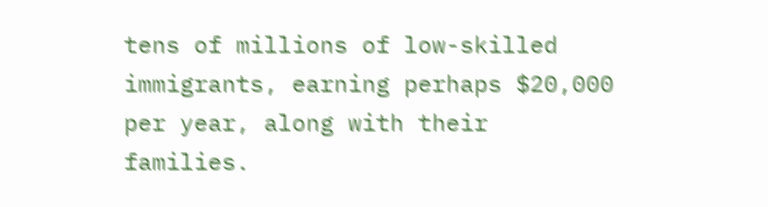tens of millions of low-skilled immigrants, earning perhaps $20,000 per year, along with their families.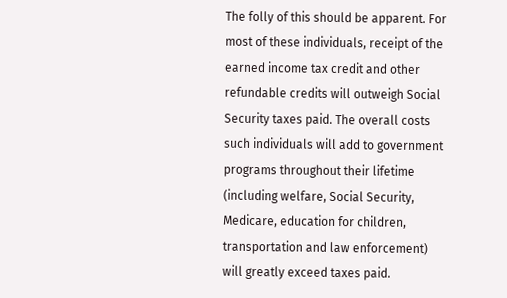The folly of this should be apparent. For most of these individuals, receipt of the earned income tax credit and other refundable credits will outweigh Social Security taxes paid. The overall costs such individuals will add to government programs throughout their lifetime (including welfare, Social Security, Medicare, education for children, transportation and law enforcement) will greatly exceed taxes paid.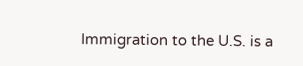Immigration to the U.S. is a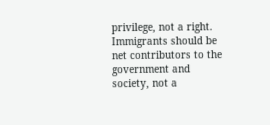privilege, not a right. Immigrants should be net contributors to the government and society, not a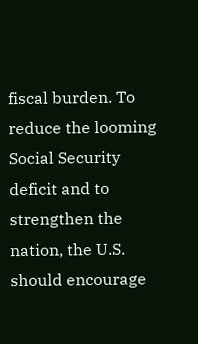fiscal burden. To reduce the looming Social Security deficit and to strengthen the nation, the U.S. should encourage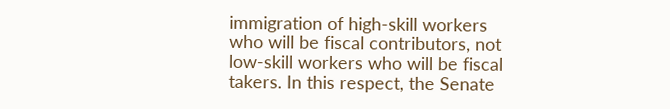immigration of high-skill workers who will be fiscal contributors, not low-skill workers who will be fiscal takers. In this respect, the Senate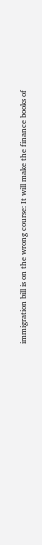immigration bill is on the wrong course: It will make the finance books of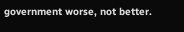government worse, not better.